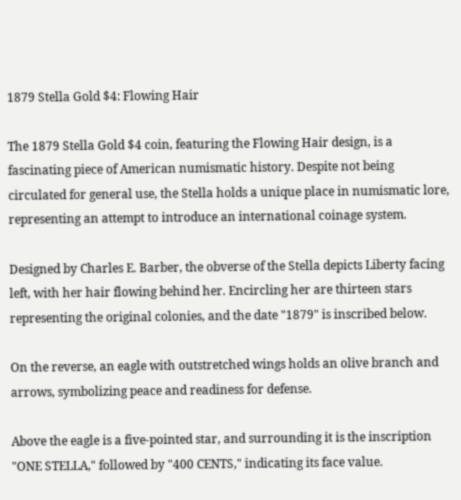1879 Stella Gold $4: Flowing Hair

The 1879 Stella Gold $4 coin, featuring the Flowing Hair design, is a fascinating piece of American numismatic history. Despite not being circulated for general use, the Stella holds a unique place in numismatic lore, representing an attempt to introduce an international coinage system.

Designed by Charles E. Barber, the obverse of the Stella depicts Liberty facing left, with her hair flowing behind her. Encircling her are thirteen stars representing the original colonies, and the date "1879" is inscribed below.

On the reverse, an eagle with outstretched wings holds an olive branch and arrows, symbolizing peace and readiness for defense.

Above the eagle is a five-pointed star, and surrounding it is the inscription "ONE STELLA," followed by "400 CENTS," indicating its face value.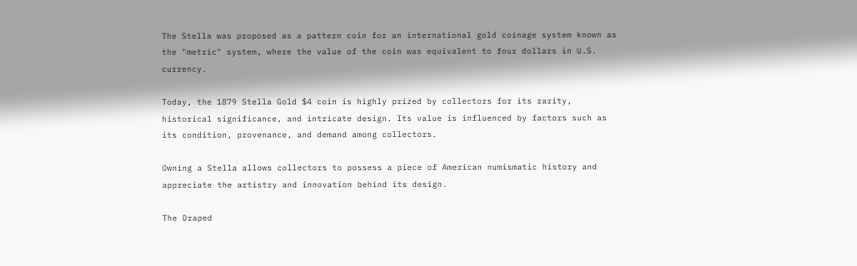The Stella was proposed as a pattern coin for an international gold coinage system known as the "metric" system, where the value of the coin was equivalent to four dollars in U.S. currency.

Today, the 1879 Stella Gold $4 coin is highly prized by collectors for its rarity, historical significance, and intricate design. Its value is influenced by factors such as its condition, provenance, and demand among collectors.

Owning a Stella allows collectors to possess a piece of American numismatic history and appreciate the artistry and innovation behind its design.

The Draped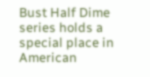Bust Half Dime series holds a special place in American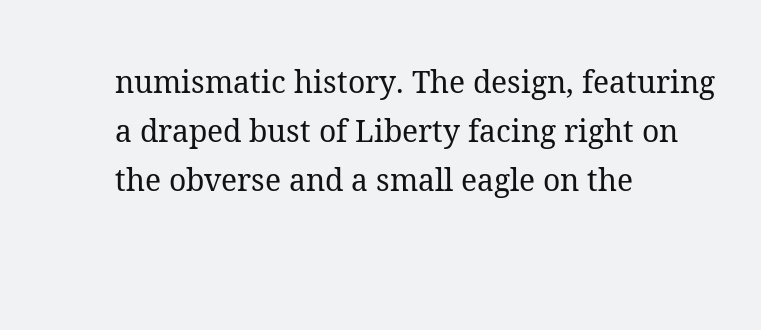numismatic history. The design, featuring a draped bust of Liberty facing right on the obverse and a small eagle on the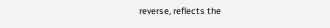reverse, reflects the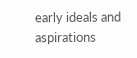early ideals and aspirations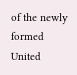of the newly formed United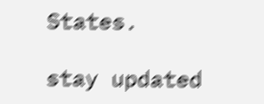States.

stay updated